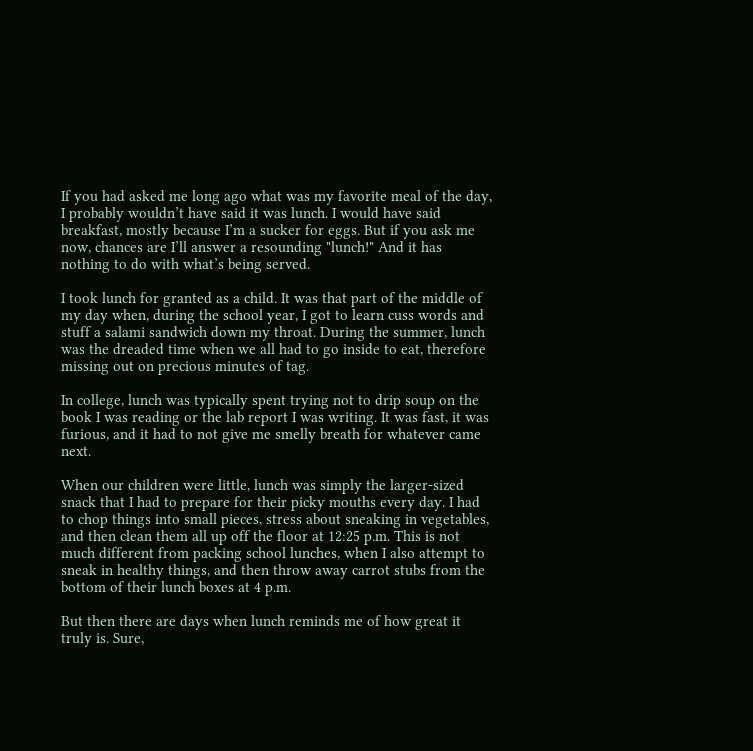If you had asked me long ago what was my favorite meal of the day, I probably wouldn’t have said it was lunch. I would have said breakfast, mostly because I’m a sucker for eggs. But if you ask me now, chances are I’ll answer a resounding "lunch!" And it has nothing to do with what’s being served.

I took lunch for granted as a child. It was that part of the middle of my day when, during the school year, I got to learn cuss words and stuff a salami sandwich down my throat. During the summer, lunch was the dreaded time when we all had to go inside to eat, therefore missing out on precious minutes of tag.

In college, lunch was typically spent trying not to drip soup on the book I was reading or the lab report I was writing. It was fast, it was furious, and it had to not give me smelly breath for whatever came next.

When our children were little, lunch was simply the larger-sized snack that I had to prepare for their picky mouths every day. I had to chop things into small pieces, stress about sneaking in vegetables, and then clean them all up off the floor at 12:25 p.m. This is not much different from packing school lunches, when I also attempt to sneak in healthy things, and then throw away carrot stubs from the bottom of their lunch boxes at 4 p.m.

But then there are days when lunch reminds me of how great it truly is. Sure,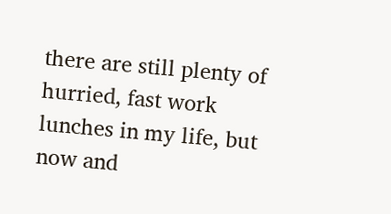there are still plenty of hurried, fast work lunches in my life, but now and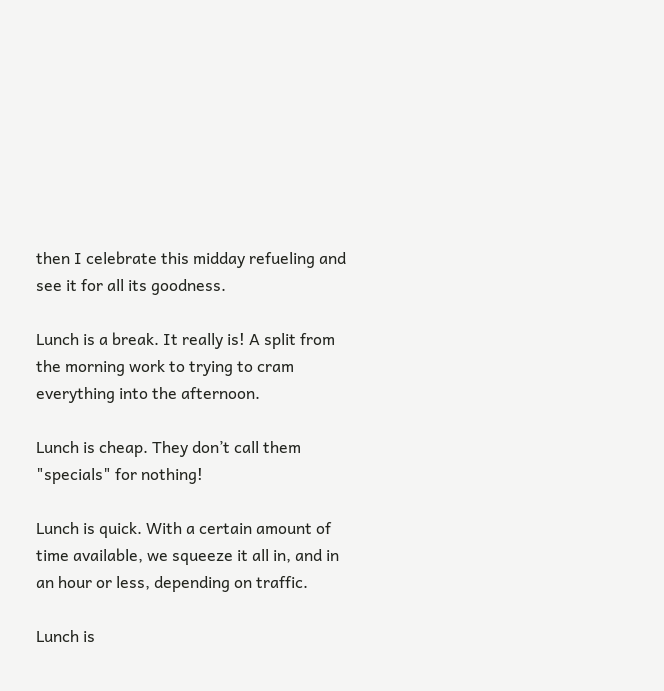then I celebrate this midday refueling and see it for all its goodness.

Lunch is a break. It really is! A split from the morning work to trying to cram everything into the afternoon.

Lunch is cheap. They don’t call them "specials" for nothing!

Lunch is quick. With a certain amount of time available, we squeeze it all in, and in an hour or less, depending on traffic.

Lunch is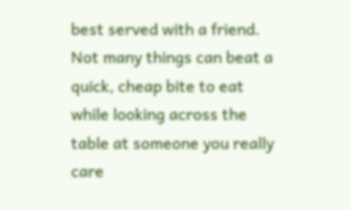best served with a friend. Not many things can beat a quick, cheap bite to eat while looking across the table at someone you really care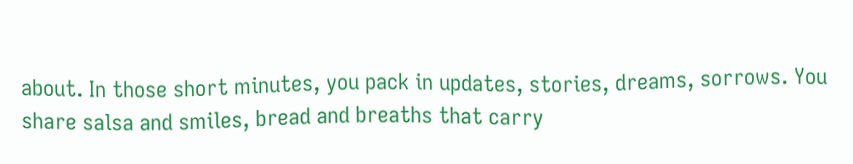about. In those short minutes, you pack in updates, stories, dreams, sorrows. You share salsa and smiles, bread and breaths that carry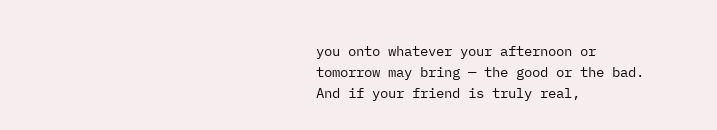you onto whatever your afternoon or tomorrow may bring — the good or the bad. And if your friend is truly real,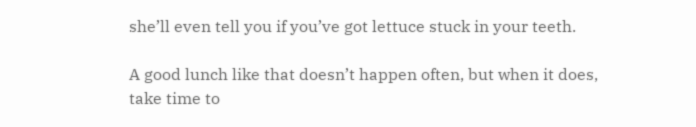she’ll even tell you if you’ve got lettuce stuck in your teeth.

A good lunch like that doesn’t happen often, but when it does, take time to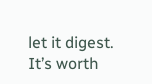let it digest. It’s worth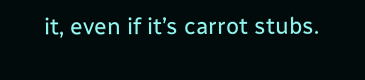it, even if it’s carrot stubs.